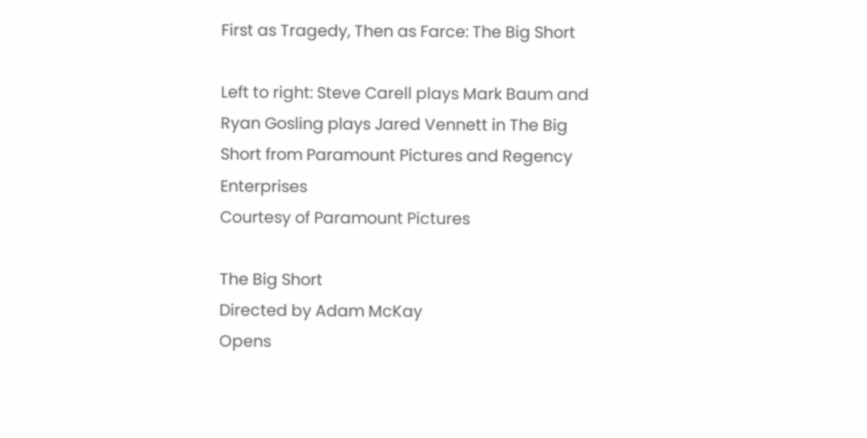First as Tragedy, Then as Farce: The Big Short

Left to right: Steve Carell plays Mark Baum and Ryan Gosling plays Jared Vennett in The Big Short from Paramount Pictures and Regency Enterprises
Courtesy of Paramount Pictures

The Big Short
Directed by Adam McKay
Opens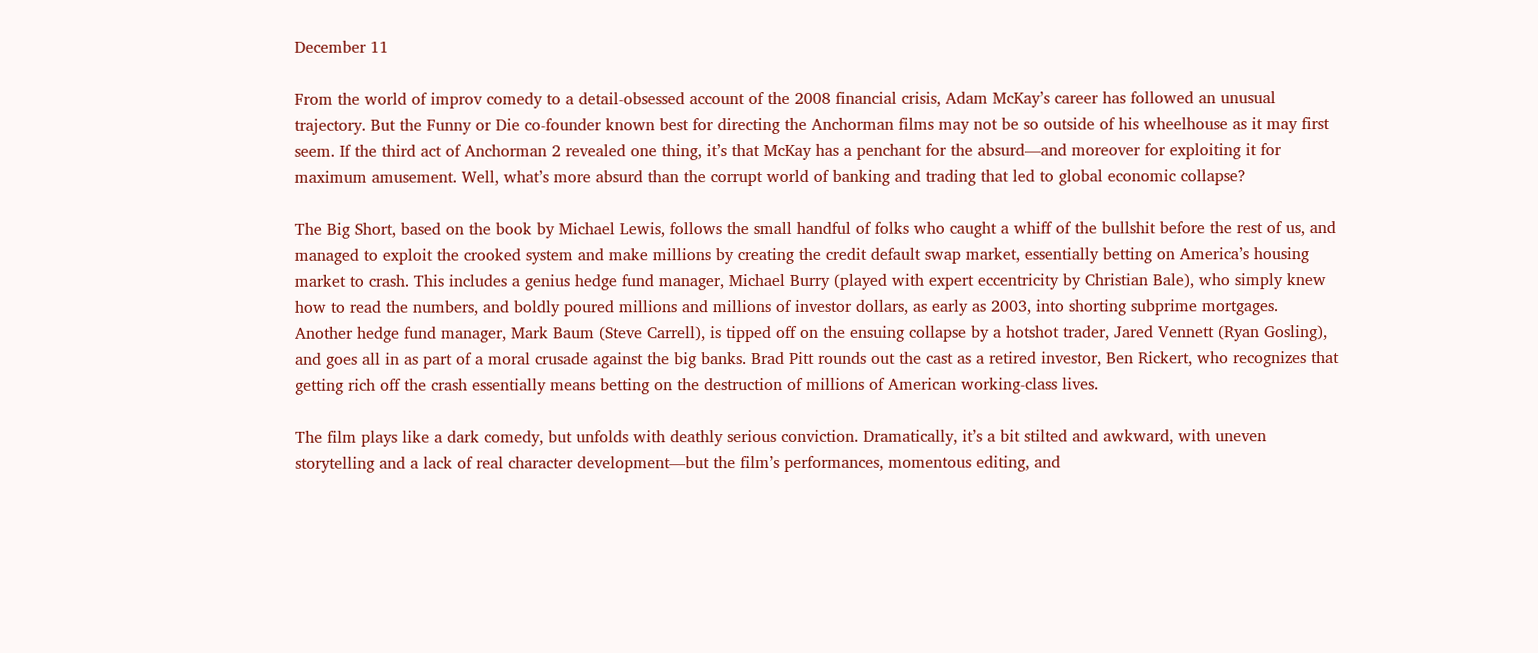December 11

From the world of improv comedy to a detail-obsessed account of the 2008 financial crisis, Adam McKay’s career has followed an unusual trajectory. But the Funny or Die co-founder known best for directing the Anchorman films may not be so outside of his wheelhouse as it may first seem. If the third act of Anchorman 2 revealed one thing, it’s that McKay has a penchant for the absurd—and moreover for exploiting it for maximum amusement. Well, what’s more absurd than the corrupt world of banking and trading that led to global economic collapse?

The Big Short, based on the book by Michael Lewis, follows the small handful of folks who caught a whiff of the bullshit before the rest of us, and managed to exploit the crooked system and make millions by creating the credit default swap market, essentially betting on America’s housing market to crash. This includes a genius hedge fund manager, Michael Burry (played with expert eccentricity by Christian Bale), who simply knew how to read the numbers, and boldly poured millions and millions of investor dollars, as early as 2003, into shorting subprime mortgages. Another hedge fund manager, Mark Baum (Steve Carrell), is tipped off on the ensuing collapse by a hotshot trader, Jared Vennett (Ryan Gosling), and goes all in as part of a moral crusade against the big banks. Brad Pitt rounds out the cast as a retired investor, Ben Rickert, who recognizes that getting rich off the crash essentially means betting on the destruction of millions of American working-class lives.

The film plays like a dark comedy, but unfolds with deathly serious conviction. Dramatically, it’s a bit stilted and awkward, with uneven storytelling and a lack of real character development—but the film’s performances, momentous editing, and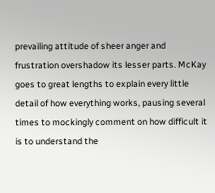prevailing attitude of sheer anger and frustration overshadow its lesser parts. McKay goes to great lengths to explain every little detail of how everything works, pausing several times to mockingly comment on how difficult it is to understand the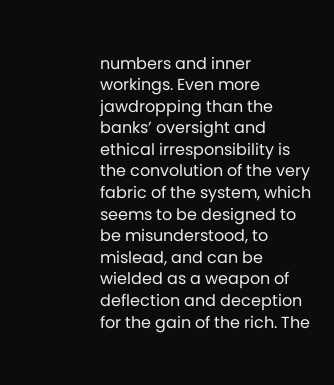numbers and inner workings. Even more jawdropping than the banks’ oversight and ethical irresponsibility is the convolution of the very fabric of the system, which seems to be designed to be misunderstood, to mislead, and can be wielded as a weapon of deflection and deception for the gain of the rich. The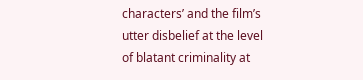characters’ and the film’s utter disbelief at the level of blatant criminality at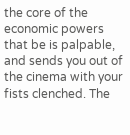the core of the economic powers that be is palpable, and sends you out of the cinema with your fists clenched. The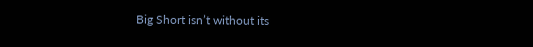Big Short isn’t without its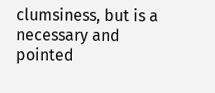clumsiness, but is a necessary and pointed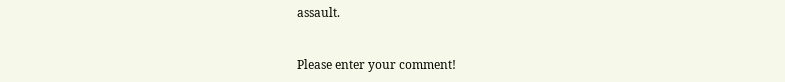assault.


Please enter your comment!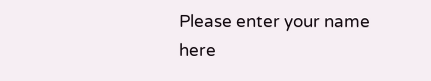Please enter your name here